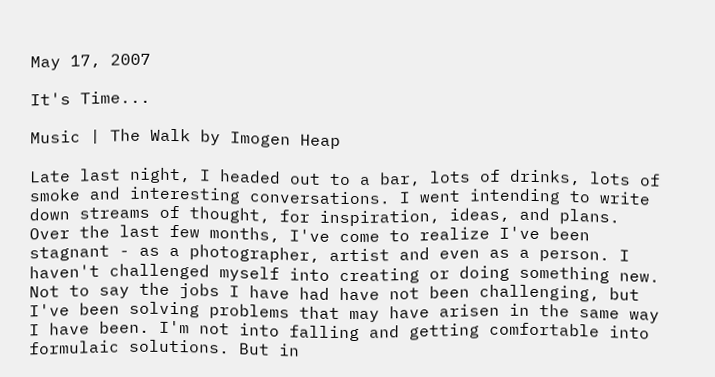May 17, 2007

It's Time...

Music | The Walk by Imogen Heap

Late last night, I headed out to a bar, lots of drinks, lots of smoke and interesting conversations. I went intending to write down streams of thought, for inspiration, ideas, and plans. Over the last few months, I've come to realize I've been stagnant - as a photographer, artist and even as a person. I haven't challenged myself into creating or doing something new. Not to say the jobs I have had have not been challenging, but I've been solving problems that may have arisen in the same way I have been. I'm not into falling and getting comfortable into formulaic solutions. But in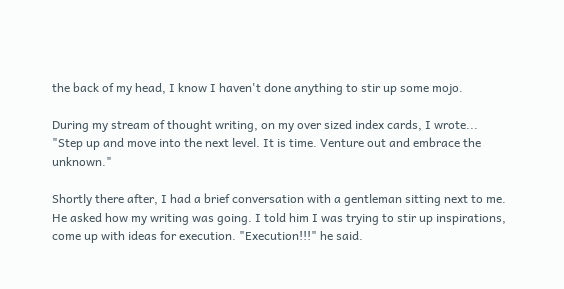the back of my head, I know I haven't done anything to stir up some mojo.

During my stream of thought writing, on my over sized index cards, I wrote...
"Step up and move into the next level. It is time. Venture out and embrace the unknown."

Shortly there after, I had a brief conversation with a gentleman sitting next to me. He asked how my writing was going. I told him I was trying to stir up inspirations, come up with ideas for execution. "Execution!!!" he said.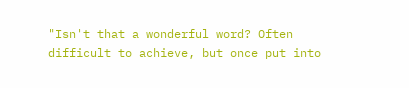"Isn't that a wonderful word? Often difficult to achieve, but once put into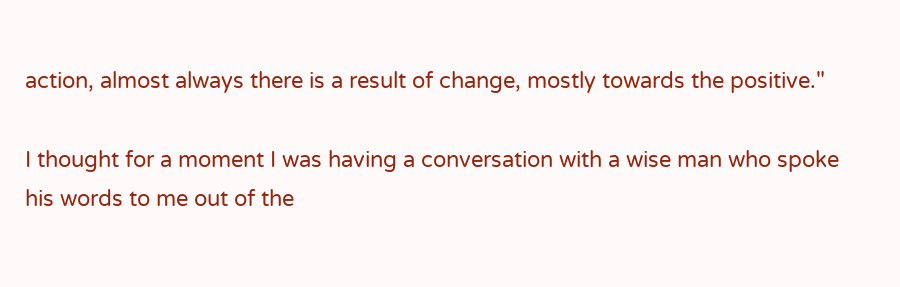action, almost always there is a result of change, mostly towards the positive."

I thought for a moment I was having a conversation with a wise man who spoke his words to me out of the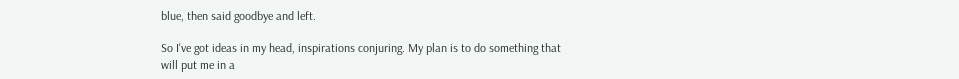blue, then said goodbye and left.

So I've got ideas in my head, inspirations conjuring. My plan is to do something that will put me in a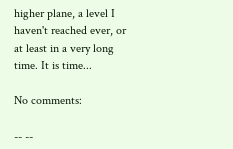higher plane, a level I haven't reached ever, or at least in a very long time. It is time...

No comments:

-- --